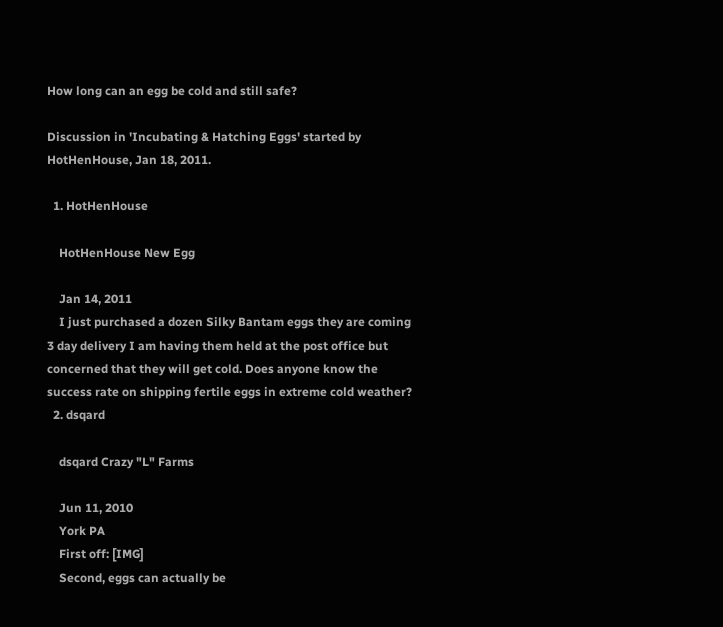How long can an egg be cold and still safe?

Discussion in 'Incubating & Hatching Eggs' started by HotHenHouse, Jan 18, 2011.

  1. HotHenHouse

    HotHenHouse New Egg

    Jan 14, 2011
    I just purchased a dozen Silky Bantam eggs they are coming 3 day delivery I am having them held at the post office but concerned that they will get cold. Does anyone know the success rate on shipping fertile eggs in extreme cold weather?
  2. dsqard

    dsqard Crazy "L" Farms

    Jun 11, 2010
    York PA
    First off: [IMG]
    Second, eggs can actually be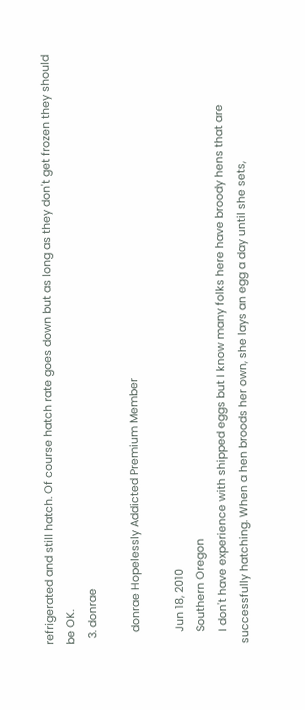refrigerated and still hatch. Of course hatch rate goes down but as long as they don't get frozen they should be OK.
  3. donrae

    donrae Hopelessly Addicted Premium Member

    Jun 18, 2010
    Southern Oregon
    I don't have experience with shipped eggs but I know many folks here have broody hens that are successfully hatching. When a hen broods her own, she lays an egg a day until she sets,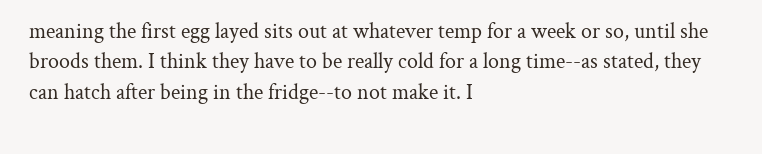meaning the first egg layed sits out at whatever temp for a week or so, until she broods them. I think they have to be really cold for a long time--as stated, they can hatch after being in the fridge--to not make it. I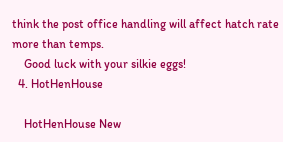think the post office handling will affect hatch rate more than temps.
    Good luck with your silkie eggs!
  4. HotHenHouse

    HotHenHouse New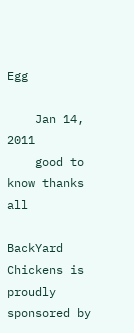Egg

    Jan 14, 2011
    good to know thanks all

BackYard Chickens is proudly sponsored by